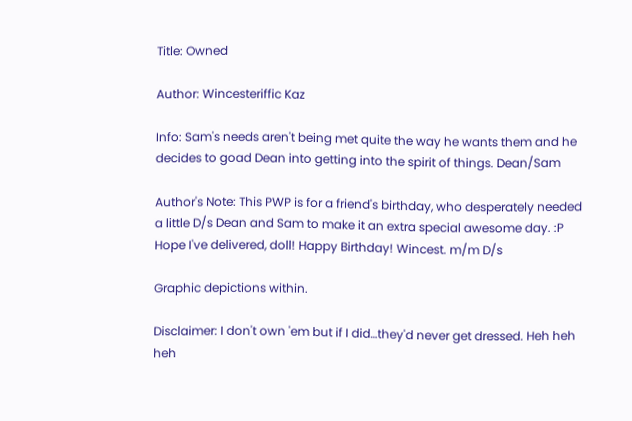Title: Owned

Author: Wincesteriffic Kaz

Info: Sam's needs aren't being met quite the way he wants them and he decides to goad Dean into getting into the spirit of things. Dean/Sam

Author's Note: This PWP is for a friend's birthday, who desperately needed a little D/s Dean and Sam to make it an extra special awesome day. :P Hope I've delivered, doll! Happy Birthday! Wincest. m/m D/s

Graphic depictions within.

Disclaimer: I don't own 'em but if I did…they'd never get dressed. Heh heh heh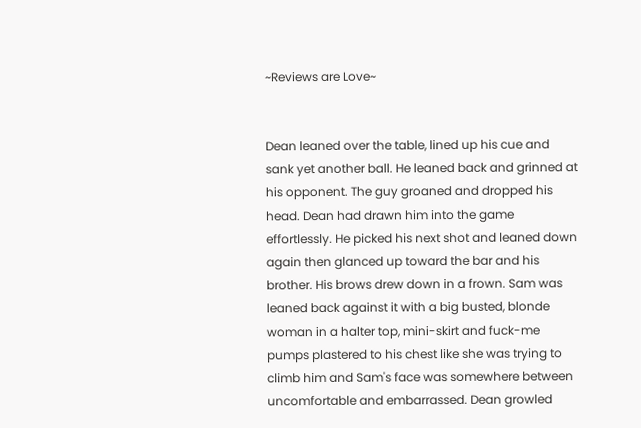~Reviews are Love~


Dean leaned over the table, lined up his cue and sank yet another ball. He leaned back and grinned at his opponent. The guy groaned and dropped his head. Dean had drawn him into the game effortlessly. He picked his next shot and leaned down again then glanced up toward the bar and his brother. His brows drew down in a frown. Sam was leaned back against it with a big busted, blonde woman in a halter top, mini-skirt and fuck-me pumps plastered to his chest like she was trying to climb him and Sam's face was somewhere between uncomfortable and embarrassed. Dean growled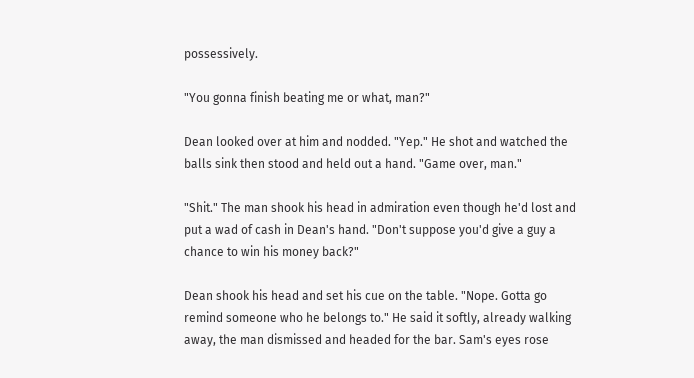possessively.

"You gonna finish beating me or what, man?"

Dean looked over at him and nodded. "Yep." He shot and watched the balls sink then stood and held out a hand. "Game over, man."

"Shit." The man shook his head in admiration even though he'd lost and put a wad of cash in Dean's hand. "Don't suppose you'd give a guy a chance to win his money back?"

Dean shook his head and set his cue on the table. "Nope. Gotta go remind someone who he belongs to." He said it softly, already walking away, the man dismissed and headed for the bar. Sam's eyes rose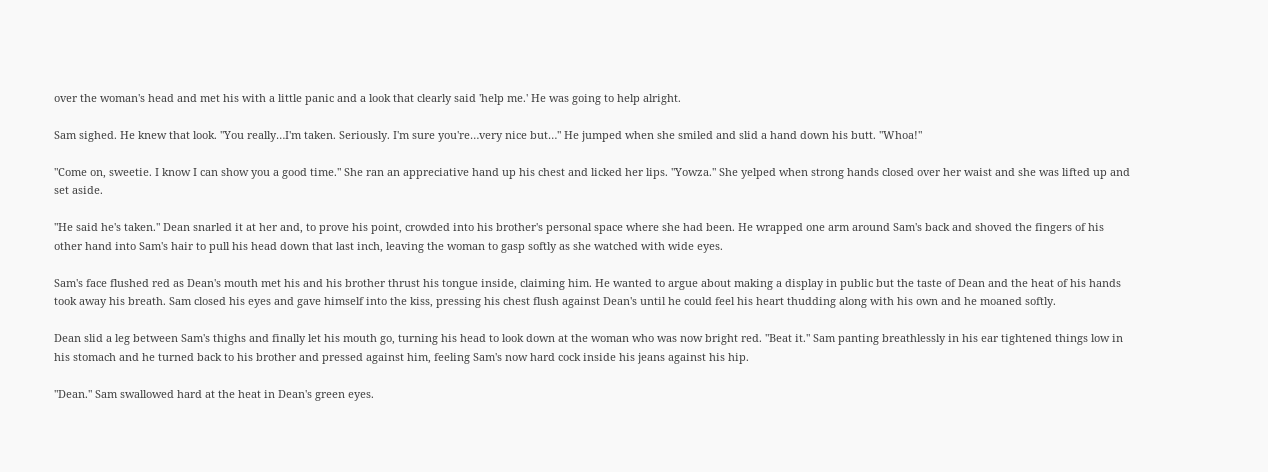over the woman's head and met his with a little panic and a look that clearly said 'help me.' He was going to help alright.

Sam sighed. He knew that look. "You really…I'm taken. Seriously. I'm sure you're…very nice but…" He jumped when she smiled and slid a hand down his butt. "Whoa!"

"Come on, sweetie. I know I can show you a good time." She ran an appreciative hand up his chest and licked her lips. "Yowza." She yelped when strong hands closed over her waist and she was lifted up and set aside.

"He said he's taken." Dean snarled it at her and, to prove his point, crowded into his brother's personal space where she had been. He wrapped one arm around Sam's back and shoved the fingers of his other hand into Sam's hair to pull his head down that last inch, leaving the woman to gasp softly as she watched with wide eyes.

Sam's face flushed red as Dean's mouth met his and his brother thrust his tongue inside, claiming him. He wanted to argue about making a display in public but the taste of Dean and the heat of his hands took away his breath. Sam closed his eyes and gave himself into the kiss, pressing his chest flush against Dean's until he could feel his heart thudding along with his own and he moaned softly.

Dean slid a leg between Sam's thighs and finally let his mouth go, turning his head to look down at the woman who was now bright red. "Beat it." Sam panting breathlessly in his ear tightened things low in his stomach and he turned back to his brother and pressed against him, feeling Sam's now hard cock inside his jeans against his hip.

"Dean." Sam swallowed hard at the heat in Dean's green eyes.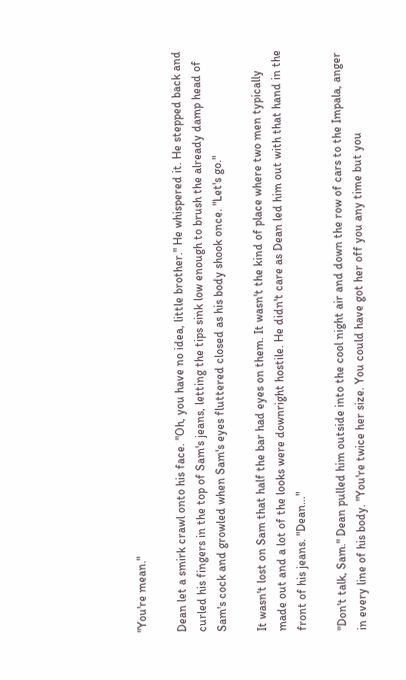"You're mean."

Dean let a smirk crawl onto his face. "Oh, you have no idea, little brother." He whispered it. He stepped back and curled his fingers in the top of Sam's jeans, letting the tips sink low enough to brush the already damp head of Sam's cock and growled when Sam's eyes fluttered closed as his body shook once. "Let's go."

It wasn't lost on Sam that half the bar had eyes on them. It wasn't the kind of place where two men typically made out and a lot of the looks were downright hostile. He didn't care as Dean led him out with that hand in the front of his jeans. "Dean…"

"Don't talk, Sam." Dean pulled him outside into the cool night air and down the row of cars to the Impala, anger in every line of his body. "You're twice her size. You could have got her off you any time but you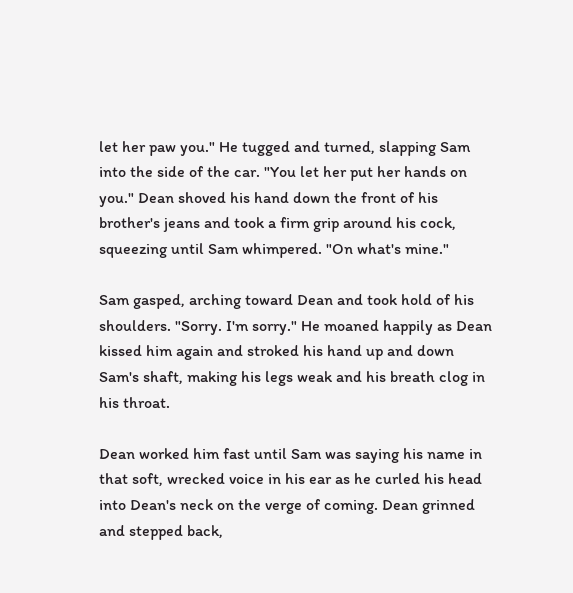let her paw you." He tugged and turned, slapping Sam into the side of the car. "You let her put her hands on you." Dean shoved his hand down the front of his brother's jeans and took a firm grip around his cock, squeezing until Sam whimpered. "On what's mine."

Sam gasped, arching toward Dean and took hold of his shoulders. "Sorry. I'm sorry." He moaned happily as Dean kissed him again and stroked his hand up and down Sam's shaft, making his legs weak and his breath clog in his throat.

Dean worked him fast until Sam was saying his name in that soft, wrecked voice in his ear as he curled his head into Dean's neck on the verge of coming. Dean grinned and stepped back,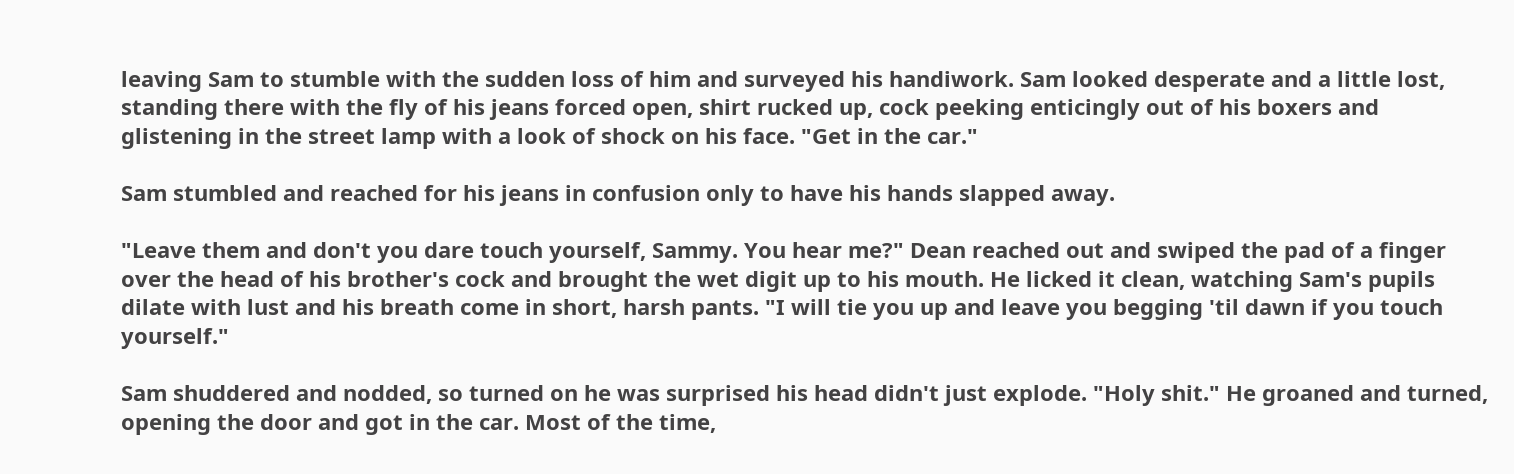leaving Sam to stumble with the sudden loss of him and surveyed his handiwork. Sam looked desperate and a little lost, standing there with the fly of his jeans forced open, shirt rucked up, cock peeking enticingly out of his boxers and glistening in the street lamp with a look of shock on his face. "Get in the car."

Sam stumbled and reached for his jeans in confusion only to have his hands slapped away.

"Leave them and don't you dare touch yourself, Sammy. You hear me?" Dean reached out and swiped the pad of a finger over the head of his brother's cock and brought the wet digit up to his mouth. He licked it clean, watching Sam's pupils dilate with lust and his breath come in short, harsh pants. "I will tie you up and leave you begging 'til dawn if you touch yourself."

Sam shuddered and nodded, so turned on he was surprised his head didn't just explode. "Holy shit." He groaned and turned, opening the door and got in the car. Most of the time,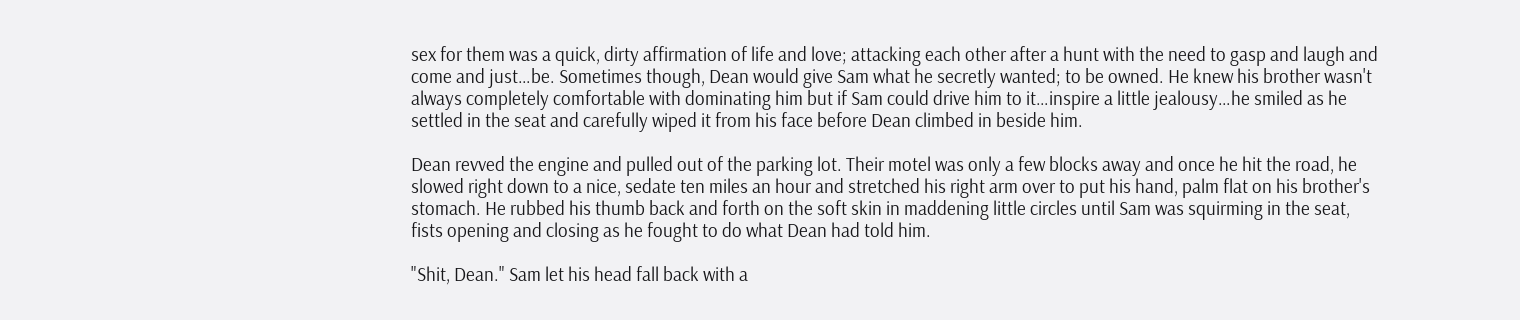sex for them was a quick, dirty affirmation of life and love; attacking each other after a hunt with the need to gasp and laugh and come and just…be. Sometimes though, Dean would give Sam what he secretly wanted; to be owned. He knew his brother wasn't always completely comfortable with dominating him but if Sam could drive him to it…inspire a little jealousy…he smiled as he settled in the seat and carefully wiped it from his face before Dean climbed in beside him.

Dean revved the engine and pulled out of the parking lot. Their motel was only a few blocks away and once he hit the road, he slowed right down to a nice, sedate ten miles an hour and stretched his right arm over to put his hand, palm flat on his brother's stomach. He rubbed his thumb back and forth on the soft skin in maddening little circles until Sam was squirming in the seat, fists opening and closing as he fought to do what Dean had told him.

"Shit, Dean." Sam let his head fall back with a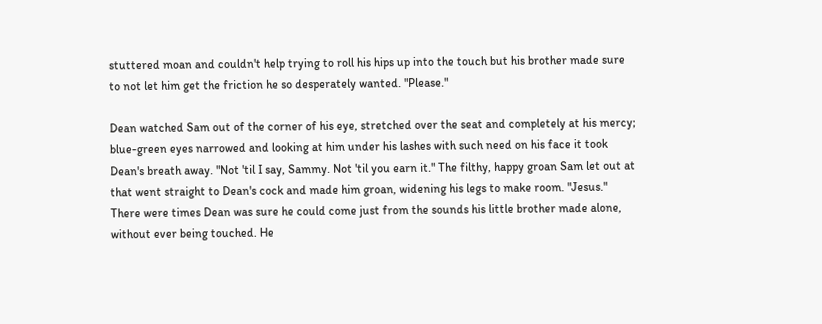stuttered moan and couldn't help trying to roll his hips up into the touch but his brother made sure to not let him get the friction he so desperately wanted. "Please."

Dean watched Sam out of the corner of his eye, stretched over the seat and completely at his mercy; blue-green eyes narrowed and looking at him under his lashes with such need on his face it took Dean's breath away. "Not 'til I say, Sammy. Not 'til you earn it." The filthy, happy groan Sam let out at that went straight to Dean's cock and made him groan, widening his legs to make room. "Jesus." There were times Dean was sure he could come just from the sounds his little brother made alone, without ever being touched. He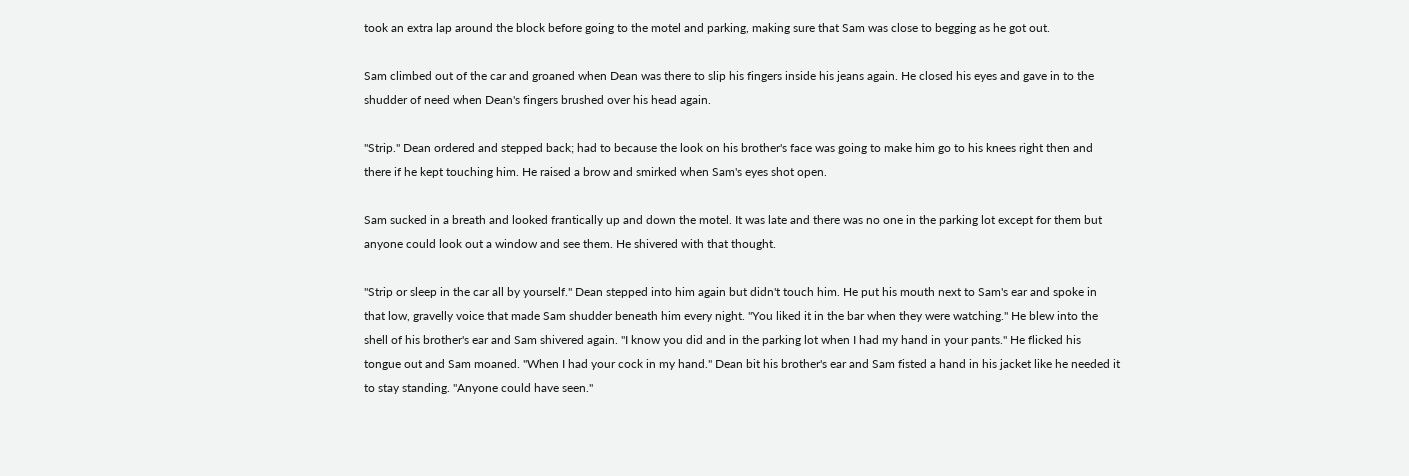took an extra lap around the block before going to the motel and parking, making sure that Sam was close to begging as he got out.

Sam climbed out of the car and groaned when Dean was there to slip his fingers inside his jeans again. He closed his eyes and gave in to the shudder of need when Dean's fingers brushed over his head again.

"Strip." Dean ordered and stepped back; had to because the look on his brother's face was going to make him go to his knees right then and there if he kept touching him. He raised a brow and smirked when Sam's eyes shot open.

Sam sucked in a breath and looked frantically up and down the motel. It was late and there was no one in the parking lot except for them but anyone could look out a window and see them. He shivered with that thought.

"Strip or sleep in the car all by yourself." Dean stepped into him again but didn't touch him. He put his mouth next to Sam's ear and spoke in that low, gravelly voice that made Sam shudder beneath him every night. "You liked it in the bar when they were watching." He blew into the shell of his brother's ear and Sam shivered again. "I know you did and in the parking lot when I had my hand in your pants." He flicked his tongue out and Sam moaned. "When I had your cock in my hand." Dean bit his brother's ear and Sam fisted a hand in his jacket like he needed it to stay standing. "Anyone could have seen."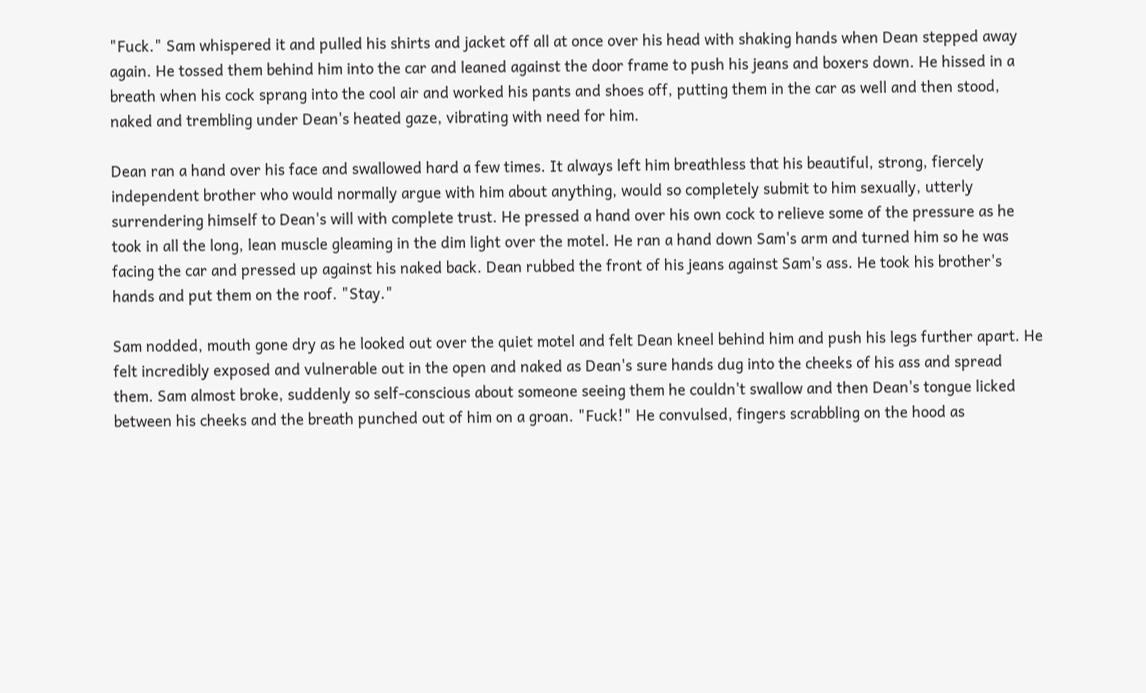"Fuck." Sam whispered it and pulled his shirts and jacket off all at once over his head with shaking hands when Dean stepped away again. He tossed them behind him into the car and leaned against the door frame to push his jeans and boxers down. He hissed in a breath when his cock sprang into the cool air and worked his pants and shoes off, putting them in the car as well and then stood, naked and trembling under Dean's heated gaze, vibrating with need for him.

Dean ran a hand over his face and swallowed hard a few times. It always left him breathless that his beautiful, strong, fiercely independent brother who would normally argue with him about anything, would so completely submit to him sexually, utterly surrendering himself to Dean's will with complete trust. He pressed a hand over his own cock to relieve some of the pressure as he took in all the long, lean muscle gleaming in the dim light over the motel. He ran a hand down Sam's arm and turned him so he was facing the car and pressed up against his naked back. Dean rubbed the front of his jeans against Sam's ass. He took his brother's hands and put them on the roof. "Stay."

Sam nodded, mouth gone dry as he looked out over the quiet motel and felt Dean kneel behind him and push his legs further apart. He felt incredibly exposed and vulnerable out in the open and naked as Dean's sure hands dug into the cheeks of his ass and spread them. Sam almost broke, suddenly so self-conscious about someone seeing them he couldn't swallow and then Dean's tongue licked between his cheeks and the breath punched out of him on a groan. "Fuck!" He convulsed, fingers scrabbling on the hood as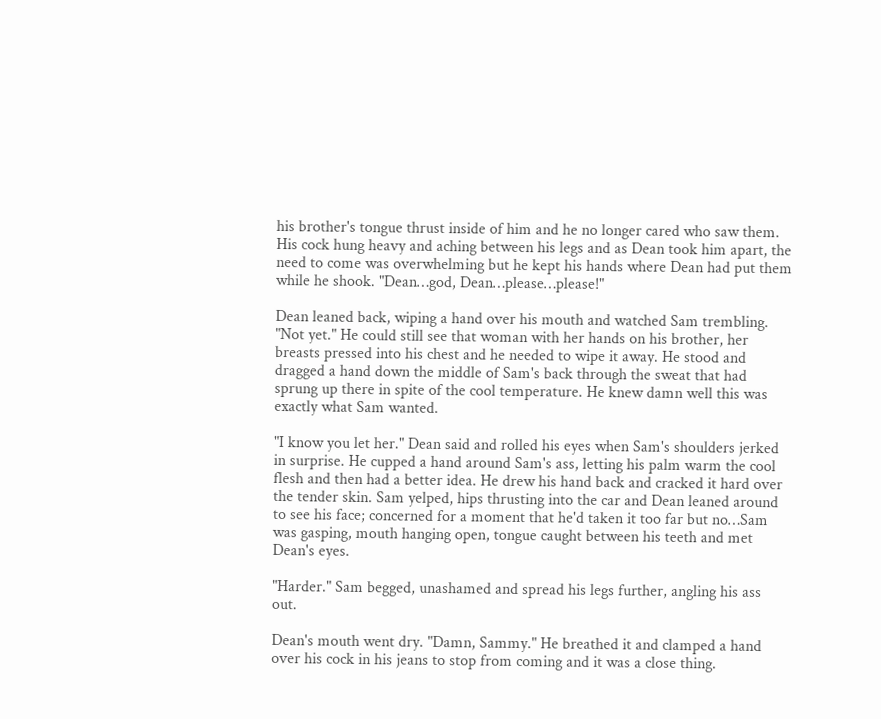his brother's tongue thrust inside of him and he no longer cared who saw them. His cock hung heavy and aching between his legs and as Dean took him apart, the need to come was overwhelming but he kept his hands where Dean had put them while he shook. "Dean…god, Dean…please…please!"

Dean leaned back, wiping a hand over his mouth and watched Sam trembling. "Not yet." He could still see that woman with her hands on his brother, her breasts pressed into his chest and he needed to wipe it away. He stood and dragged a hand down the middle of Sam's back through the sweat that had sprung up there in spite of the cool temperature. He knew damn well this was exactly what Sam wanted.

"I know you let her." Dean said and rolled his eyes when Sam's shoulders jerked in surprise. He cupped a hand around Sam's ass, letting his palm warm the cool flesh and then had a better idea. He drew his hand back and cracked it hard over the tender skin. Sam yelped, hips thrusting into the car and Dean leaned around to see his face; concerned for a moment that he'd taken it too far but no…Sam was gasping, mouth hanging open, tongue caught between his teeth and met Dean's eyes.

"Harder." Sam begged, unashamed and spread his legs further, angling his ass out.

Dean's mouth went dry. "Damn, Sammy." He breathed it and clamped a hand over his cock in his jeans to stop from coming and it was a close thing.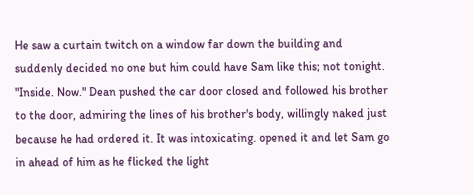He saw a curtain twitch on a window far down the building and suddenly decided no one but him could have Sam like this; not tonight. "Inside. Now." Dean pushed the car door closed and followed his brother to the door, admiring the lines of his brother's body, willingly naked just because he had ordered it. It was intoxicating. opened it and let Sam go in ahead of him as he flicked the light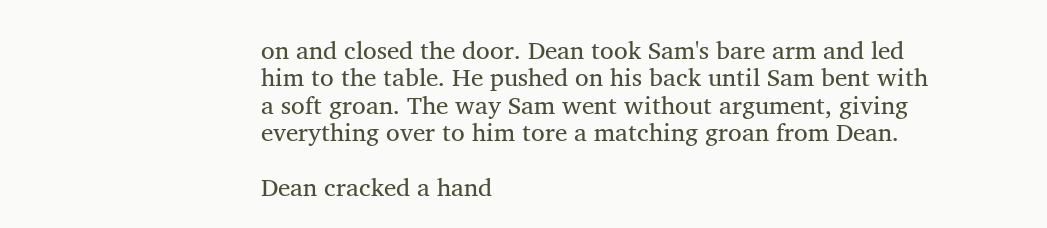on and closed the door. Dean took Sam's bare arm and led him to the table. He pushed on his back until Sam bent with a soft groan. The way Sam went without argument, giving everything over to him tore a matching groan from Dean.

Dean cracked a hand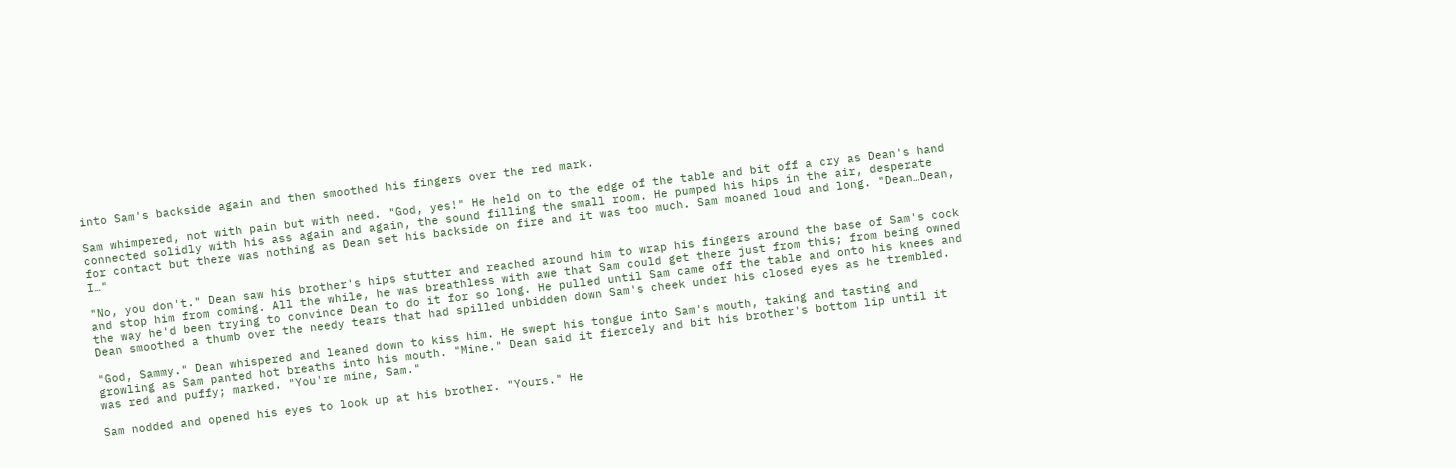into Sam's backside again and then smoothed his fingers over the red mark.

Sam whimpered, not with pain but with need. "God, yes!" He held on to the edge of the table and bit off a cry as Dean's hand connected solidly with his ass again and again, the sound filling the small room. He pumped his hips in the air, desperate for contact but there was nothing as Dean set his backside on fire and it was too much. Sam moaned loud and long. "Dean…Dean, I…"

"No, you don't." Dean saw his brother's hips stutter and reached around him to wrap his fingers around the base of Sam's cock and stop him from coming. All the while, he was breathless with awe that Sam could get there just from this; from being owned the way he'd been trying to convince Dean to do it for so long. He pulled until Sam came off the table and onto his knees and Dean smoothed a thumb over the needy tears that had spilled unbidden down Sam's cheek under his closed eyes as he trembled.

"God, Sammy." Dean whispered and leaned down to kiss him. He swept his tongue into Sam's mouth, taking and tasting and growling as Sam panted hot breaths into his mouth. "Mine." Dean said it fiercely and bit his brother's bottom lip until it was red and puffy; marked. "You're mine, Sam."

Sam nodded and opened his eyes to look up at his brother. "Yours." He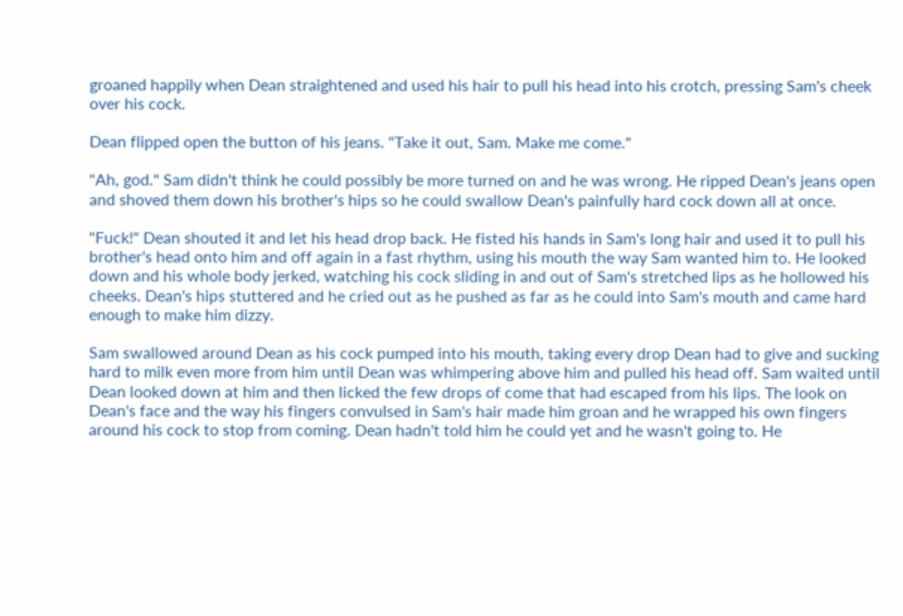groaned happily when Dean straightened and used his hair to pull his head into his crotch, pressing Sam's cheek over his cock.

Dean flipped open the button of his jeans. "Take it out, Sam. Make me come."

"Ah, god." Sam didn't think he could possibly be more turned on and he was wrong. He ripped Dean's jeans open and shoved them down his brother's hips so he could swallow Dean's painfully hard cock down all at once.

"Fuck!" Dean shouted it and let his head drop back. He fisted his hands in Sam's long hair and used it to pull his brother's head onto him and off again in a fast rhythm, using his mouth the way Sam wanted him to. He looked down and his whole body jerked, watching his cock sliding in and out of Sam's stretched lips as he hollowed his cheeks. Dean's hips stuttered and he cried out as he pushed as far as he could into Sam's mouth and came hard enough to make him dizzy.

Sam swallowed around Dean as his cock pumped into his mouth, taking every drop Dean had to give and sucking hard to milk even more from him until Dean was whimpering above him and pulled his head off. Sam waited until Dean looked down at him and then licked the few drops of come that had escaped from his lips. The look on Dean's face and the way his fingers convulsed in Sam's hair made him groan and he wrapped his own fingers around his cock to stop from coming. Dean hadn't told him he could yet and he wasn't going to. He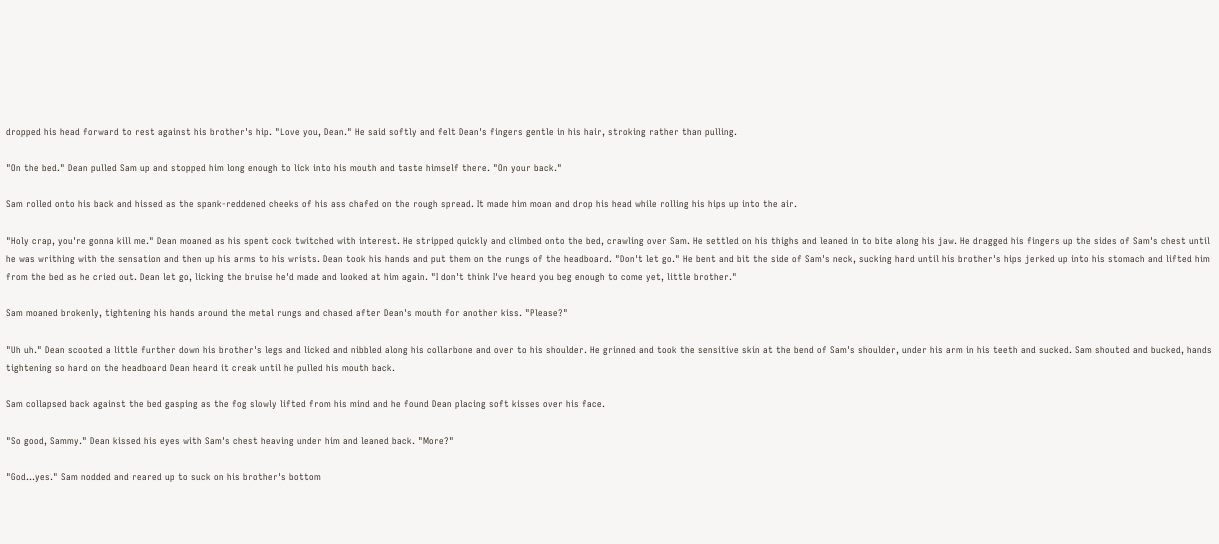dropped his head forward to rest against his brother's hip. "Love you, Dean." He said softly and felt Dean's fingers gentle in his hair, stroking rather than pulling.

"On the bed." Dean pulled Sam up and stopped him long enough to lick into his mouth and taste himself there. "On your back."

Sam rolled onto his back and hissed as the spank-reddened cheeks of his ass chafed on the rough spread. It made him moan and drop his head while rolling his hips up into the air.

"Holy crap, you're gonna kill me." Dean moaned as his spent cock twitched with interest. He stripped quickly and climbed onto the bed, crawling over Sam. He settled on his thighs and leaned in to bite along his jaw. He dragged his fingers up the sides of Sam's chest until he was writhing with the sensation and then up his arms to his wrists. Dean took his hands and put them on the rungs of the headboard. "Don't let go." He bent and bit the side of Sam's neck, sucking hard until his brother's hips jerked up into his stomach and lifted him from the bed as he cried out. Dean let go, licking the bruise he'd made and looked at him again. "I don't think I've heard you beg enough to come yet, little brother."

Sam moaned brokenly, tightening his hands around the metal rungs and chased after Dean's mouth for another kiss. "Please?"

"Uh uh." Dean scooted a little further down his brother's legs and licked and nibbled along his collarbone and over to his shoulder. He grinned and took the sensitive skin at the bend of Sam's shoulder, under his arm in his teeth and sucked. Sam shouted and bucked, hands tightening so hard on the headboard Dean heard it creak until he pulled his mouth back.

Sam collapsed back against the bed gasping as the fog slowly lifted from his mind and he found Dean placing soft kisses over his face.

"So good, Sammy." Dean kissed his eyes with Sam's chest heaving under him and leaned back. "More?"

"God…yes." Sam nodded and reared up to suck on his brother's bottom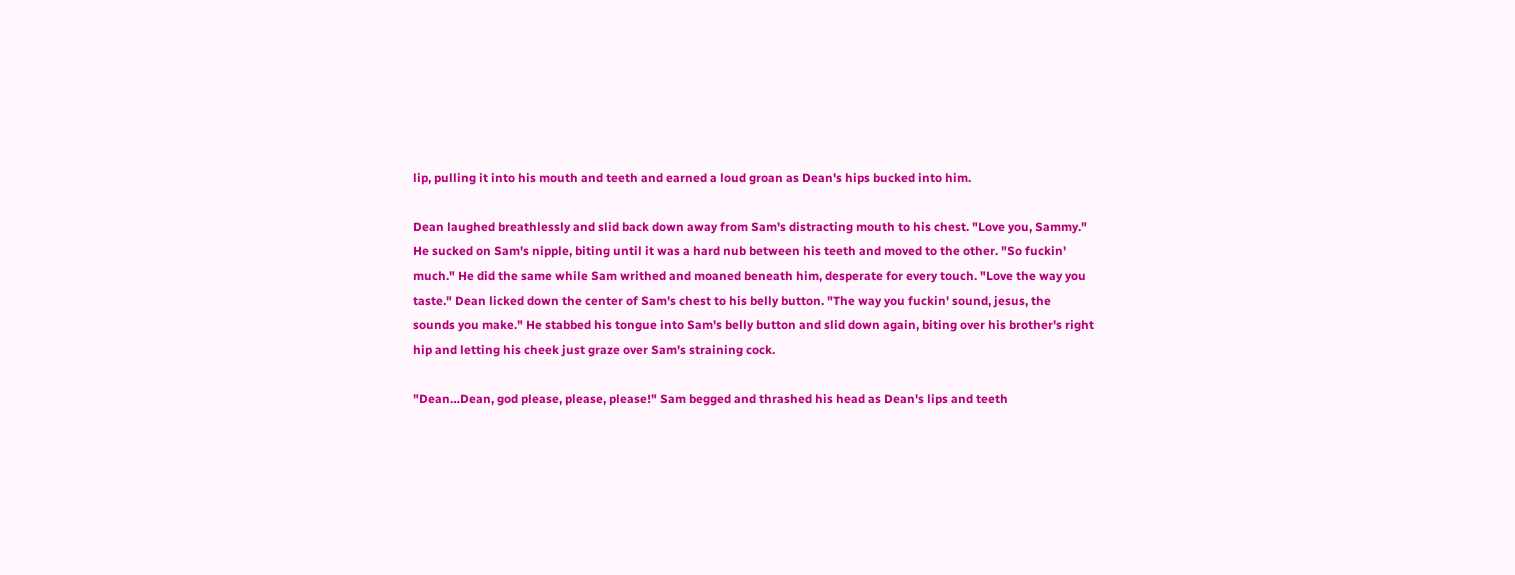lip, pulling it into his mouth and teeth and earned a loud groan as Dean's hips bucked into him.

Dean laughed breathlessly and slid back down away from Sam's distracting mouth to his chest. "Love you, Sammy." He sucked on Sam's nipple, biting until it was a hard nub between his teeth and moved to the other. "So fuckin' much." He did the same while Sam writhed and moaned beneath him, desperate for every touch. "Love the way you taste." Dean licked down the center of Sam's chest to his belly button. "The way you fuckin' sound, jesus, the sounds you make." He stabbed his tongue into Sam's belly button and slid down again, biting over his brother's right hip and letting his cheek just graze over Sam's straining cock.

"Dean…Dean, god please, please, please!" Sam begged and thrashed his head as Dean's lips and teeth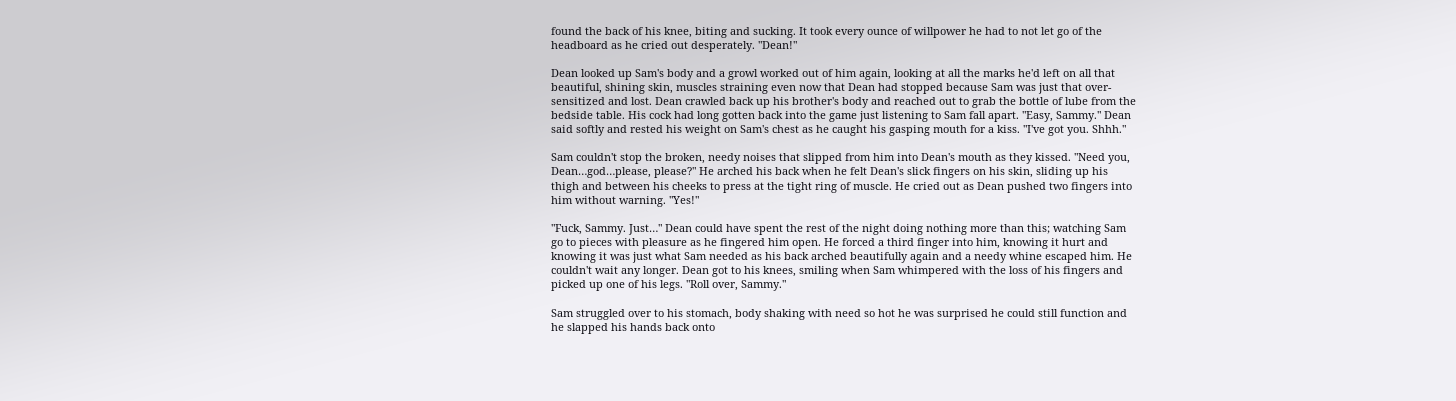found the back of his knee, biting and sucking. It took every ounce of willpower he had to not let go of the headboard as he cried out desperately. "Dean!"

Dean looked up Sam's body and a growl worked out of him again, looking at all the marks he'd left on all that beautiful, shining skin, muscles straining even now that Dean had stopped because Sam was just that over-sensitized and lost. Dean crawled back up his brother's body and reached out to grab the bottle of lube from the bedside table. His cock had long gotten back into the game just listening to Sam fall apart. "Easy, Sammy." Dean said softly and rested his weight on Sam's chest as he caught his gasping mouth for a kiss. "I've got you. Shhh."

Sam couldn't stop the broken, needy noises that slipped from him into Dean's mouth as they kissed. "Need you, Dean…god…please, please?" He arched his back when he felt Dean's slick fingers on his skin, sliding up his thigh and between his cheeks to press at the tight ring of muscle. He cried out as Dean pushed two fingers into him without warning. "Yes!"

"Fuck, Sammy. Just…" Dean could have spent the rest of the night doing nothing more than this; watching Sam go to pieces with pleasure as he fingered him open. He forced a third finger into him, knowing it hurt and knowing it was just what Sam needed as his back arched beautifully again and a needy whine escaped him. He couldn't wait any longer. Dean got to his knees, smiling when Sam whimpered with the loss of his fingers and picked up one of his legs. "Roll over, Sammy."

Sam struggled over to his stomach, body shaking with need so hot he was surprised he could still function and he slapped his hands back onto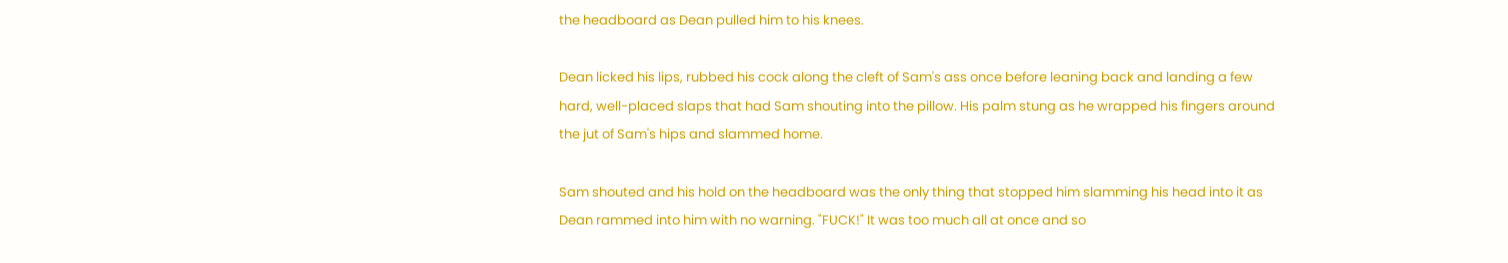the headboard as Dean pulled him to his knees.

Dean licked his lips, rubbed his cock along the cleft of Sam's ass once before leaning back and landing a few hard, well-placed slaps that had Sam shouting into the pillow. His palm stung as he wrapped his fingers around the jut of Sam's hips and slammed home.

Sam shouted and his hold on the headboard was the only thing that stopped him slamming his head into it as Dean rammed into him with no warning. "FUCK!" It was too much all at once and so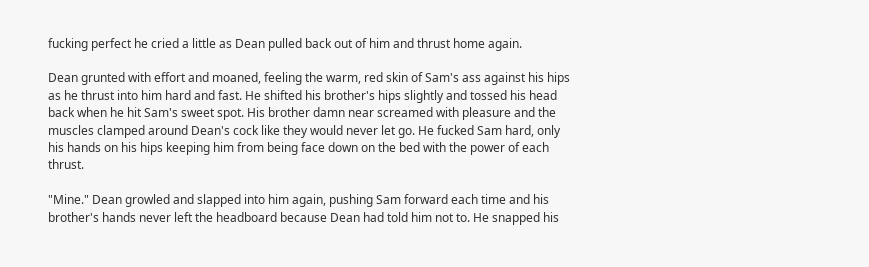fucking perfect he cried a little as Dean pulled back out of him and thrust home again.

Dean grunted with effort and moaned, feeling the warm, red skin of Sam's ass against his hips as he thrust into him hard and fast. He shifted his brother's hips slightly and tossed his head back when he hit Sam's sweet spot. His brother damn near screamed with pleasure and the muscles clamped around Dean's cock like they would never let go. He fucked Sam hard, only his hands on his hips keeping him from being face down on the bed with the power of each thrust.

"Mine." Dean growled and slapped into him again, pushing Sam forward each time and his brother's hands never left the headboard because Dean had told him not to. He snapped his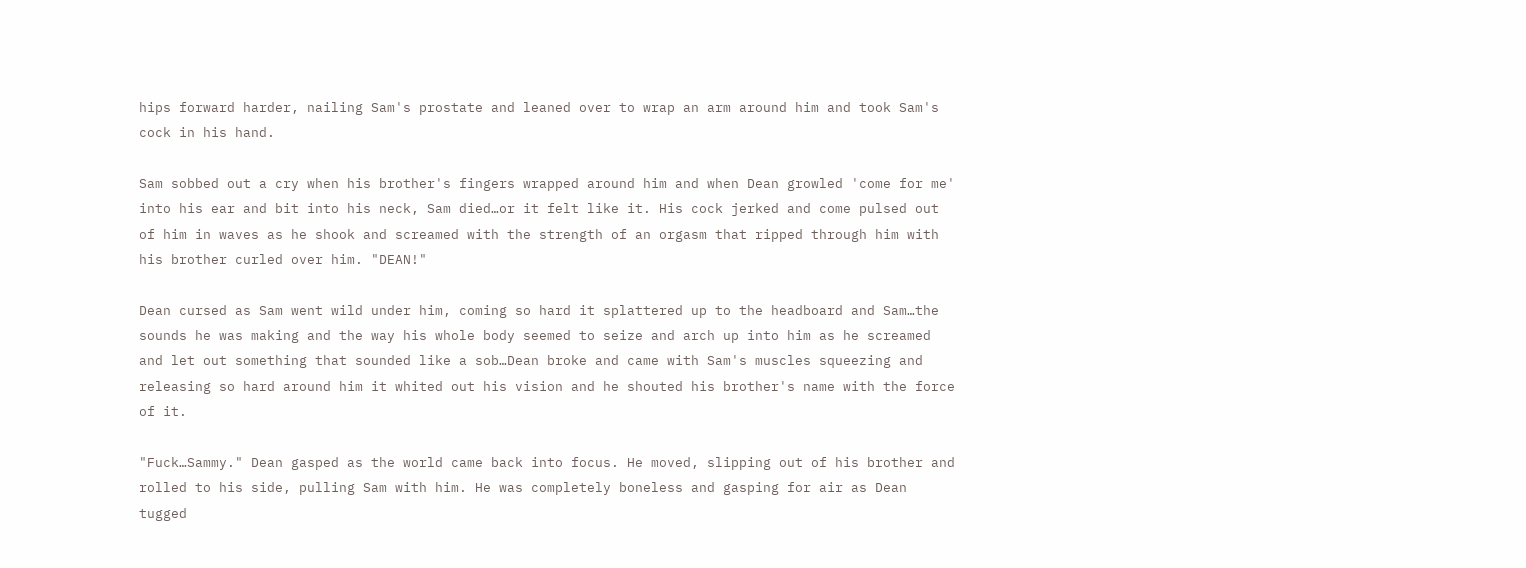hips forward harder, nailing Sam's prostate and leaned over to wrap an arm around him and took Sam's cock in his hand.

Sam sobbed out a cry when his brother's fingers wrapped around him and when Dean growled 'come for me' into his ear and bit into his neck, Sam died…or it felt like it. His cock jerked and come pulsed out of him in waves as he shook and screamed with the strength of an orgasm that ripped through him with his brother curled over him. "DEAN!"

Dean cursed as Sam went wild under him, coming so hard it splattered up to the headboard and Sam…the sounds he was making and the way his whole body seemed to seize and arch up into him as he screamed and let out something that sounded like a sob…Dean broke and came with Sam's muscles squeezing and releasing so hard around him it whited out his vision and he shouted his brother's name with the force of it.

"Fuck…Sammy." Dean gasped as the world came back into focus. He moved, slipping out of his brother and rolled to his side, pulling Sam with him. He was completely boneless and gasping for air as Dean tugged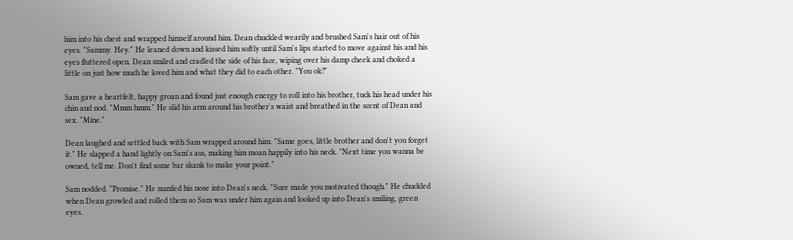him into his chest and wrapped himself around him. Dean chuckled wearily and brushed Sam's hair out of his eyes. "Sammy. Hey." He leaned down and kissed him softly until Sam's lips started to move against his and his eyes fluttered open. Dean smiled and cradled the side of his face, wiping over his damp cheek and choked a little on just how much he loved him and what they did to each other. "You ok?"

Sam gave a heartfelt, happy groan and found just enough energy to roll into his brother, tuck his head under his chin and nod. "Mmm hmm." He slid his arm around his brother's waist and breathed in the scent of Dean and sex. "Mine."

Dean laughed and settled back with Sam wrapped around him. "Same goes, little brother and don't you forget it." He slapped a hand lightly on Sam's ass, making him moan happily into his neck. "Next time you wanna be owned, tell me. Don't find some bar skank to make your point."

Sam nodded. "Promise." He nuzzled his nose into Dean's neck. "Sure made you motivated though." He chuckled when Dean growled and rolled them so Sam was under him again and looked up into Dean's smiling, green eyes.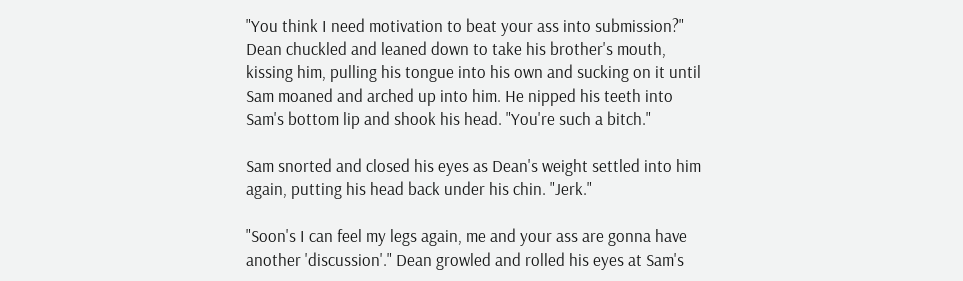"You think I need motivation to beat your ass into submission?" Dean chuckled and leaned down to take his brother's mouth, kissing him, pulling his tongue into his own and sucking on it until Sam moaned and arched up into him. He nipped his teeth into Sam's bottom lip and shook his head. "You're such a bitch."

Sam snorted and closed his eyes as Dean's weight settled into him again, putting his head back under his chin. "Jerk."

"Soon's I can feel my legs again, me and your ass are gonna have another 'discussion'." Dean growled and rolled his eyes at Sam's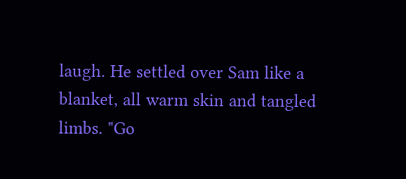laugh. He settled over Sam like a blanket, all warm skin and tangled limbs. "Go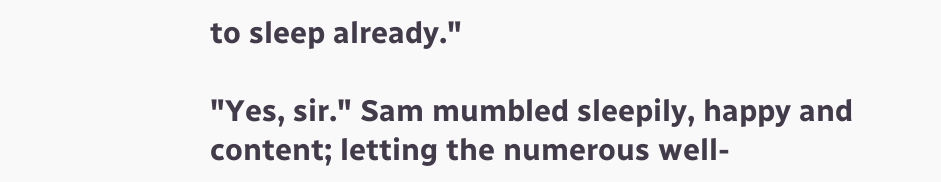to sleep already."

"Yes, sir." Sam mumbled sleepily, happy and content; letting the numerous well-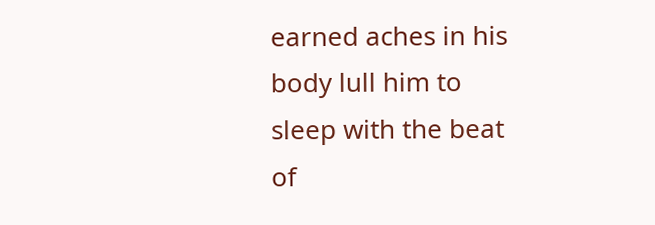earned aches in his body lull him to sleep with the beat of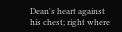Dean's heart against his chest; right where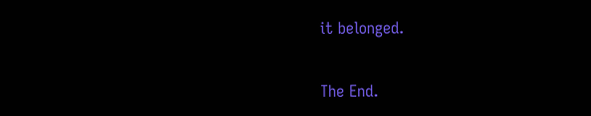it belonged.


The End.